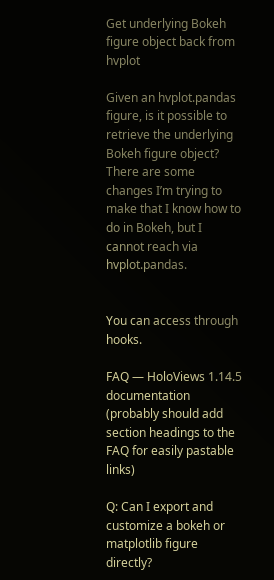Get underlying Bokeh figure object back from hvplot

Given an hvplot.pandas figure, is it possible to retrieve the underlying Bokeh figure object? There are some changes I’m trying to make that I know how to do in Bokeh, but I cannot reach via hvplot.pandas.


You can access through hooks.

FAQ — HoloViews 1.14.5 documentation (probably should add section headings to the FAQ for easily pastable links)

Q: Can I export and customize a bokeh or matplotlib figure directly?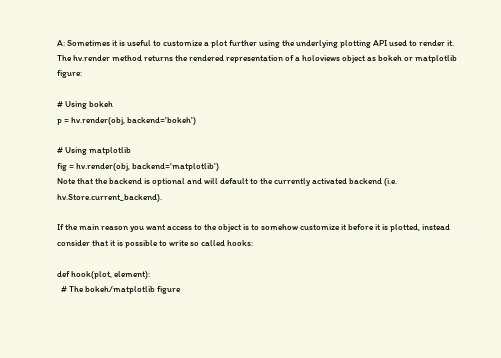A: Sometimes it is useful to customize a plot further using the underlying plotting API used to render it. The hv.render method returns the rendered representation of a holoviews object as bokeh or matplotlib figure:

# Using bokeh
p = hv.render(obj, backend='bokeh')

# Using matplotlib
fig = hv.render(obj, backend='matplotlib')
Note that the backend is optional and will default to the currently activated backend (i.e. hv.Store.current_backend).

If the main reason you want access to the object is to somehow customize it before it is plotted, instead consider that it is possible to write so called hooks:

def hook(plot, element):
  # The bokeh/matplotlib figure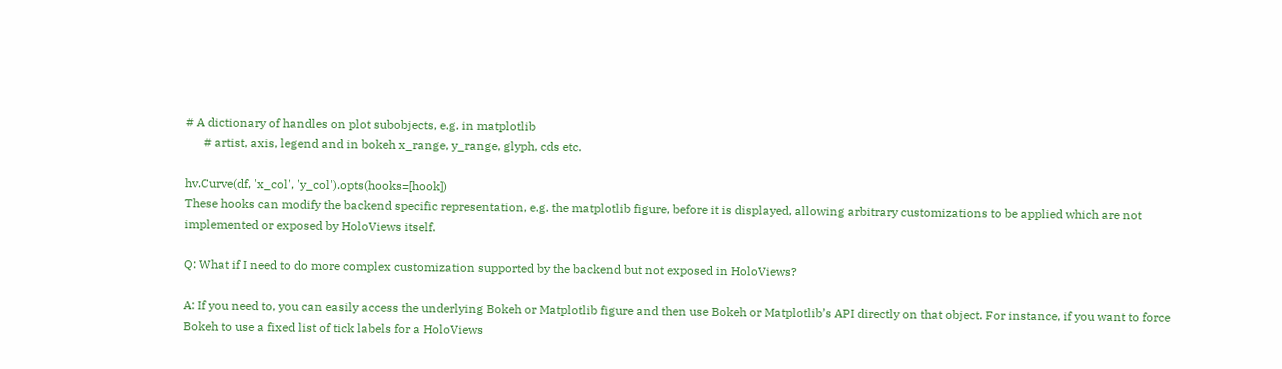# A dictionary of handles on plot subobjects, e.g. in matplotlib
      # artist, axis, legend and in bokeh x_range, y_range, glyph, cds etc.

hv.Curve(df, 'x_col', 'y_col').opts(hooks=[hook])
These hooks can modify the backend specific representation, e.g. the matplotlib figure, before it is displayed, allowing arbitrary customizations to be applied which are not implemented or exposed by HoloViews itself.

Q: What if I need to do more complex customization supported by the backend but not exposed in HoloViews?

A: If you need to, you can easily access the underlying Bokeh or Matplotlib figure and then use Bokeh or Matplotlib’s API directly on that object. For instance, if you want to force Bokeh to use a fixed list of tick labels for a HoloViews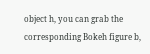object h, you can grab the corresponding Bokeh figure b,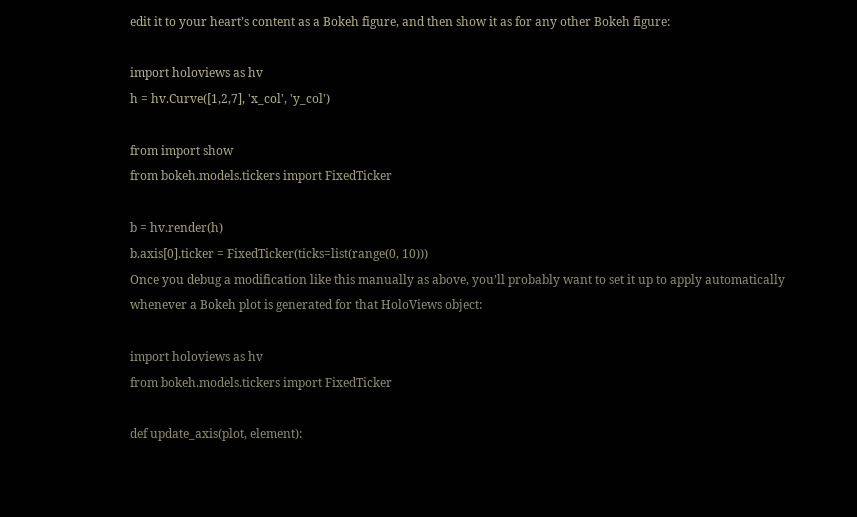edit it to your heart’s content as a Bokeh figure, and then show it as for any other Bokeh figure:

import holoviews as hv
h = hv.Curve([1,2,7], 'x_col', 'y_col')

from import show
from bokeh.models.tickers import FixedTicker

b = hv.render(h)
b.axis[0].ticker = FixedTicker(ticks=list(range(0, 10)))
Once you debug a modification like this manually as above, you’ll probably want to set it up to apply automatically whenever a Bokeh plot is generated for that HoloViews object:

import holoviews as hv
from bokeh.models.tickers import FixedTicker

def update_axis(plot, element):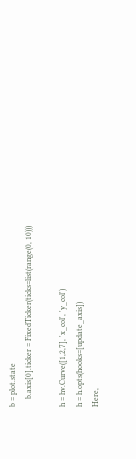b = plot.state
    b.axis[0].ticker = FixedTicker(ticks=list(range(0, 10)))

h = hv.Curve([1,2,7], 'x_col', 'y_col')
h = h.opts(hooks=[update_axis])
Here,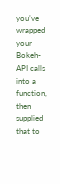you’ve wrapped your Bokeh-API calls into a function, then supplied that to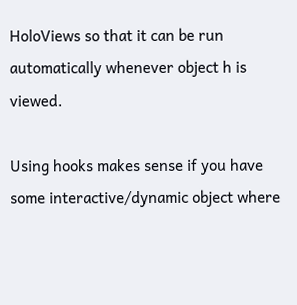HoloViews so that it can be run automatically whenever object h is viewed.

Using hooks makes sense if you have some interactive/dynamic object where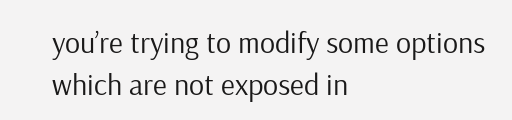you’re trying to modify some options which are not exposed in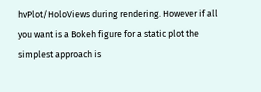hvPlot/HoloViews during rendering. However if all you want is a Bokeh figure for a static plot the simplest approach is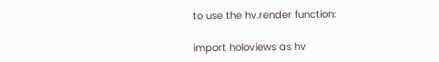to use the hv.render function:

import holoviews as hv